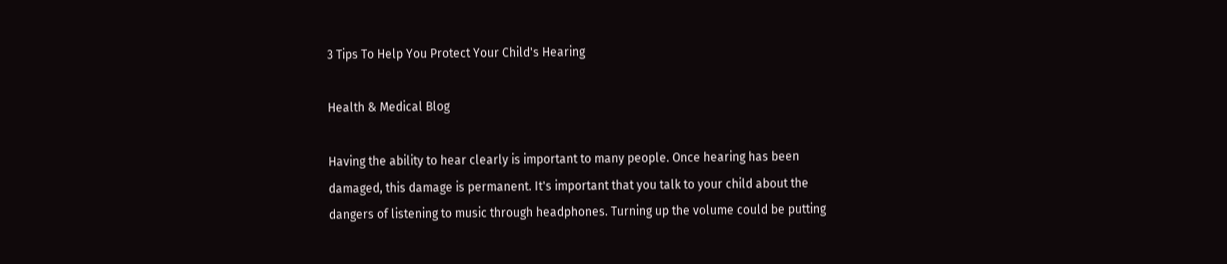3 Tips To Help You Protect Your Child's Hearing

Health & Medical Blog

Having the ability to hear clearly is important to many people. Once hearing has been damaged, this damage is permanent. It's important that you talk to your child about the dangers of listening to music through headphones. Turning up the volume could be putting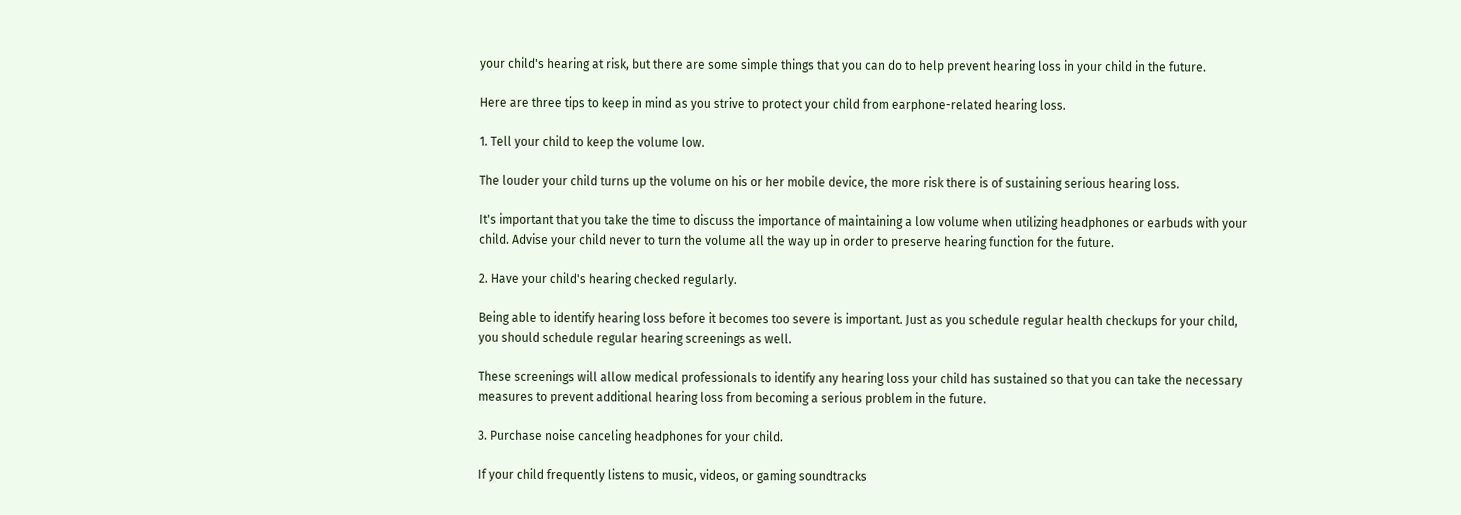your child's hearing at risk, but there are some simple things that you can do to help prevent hearing loss in your child in the future.

Here are three tips to keep in mind as you strive to protect your child from earphone-related hearing loss.

1. Tell your child to keep the volume low.

The louder your child turns up the volume on his or her mobile device, the more risk there is of sustaining serious hearing loss.

It's important that you take the time to discuss the importance of maintaining a low volume when utilizing headphones or earbuds with your child. Advise your child never to turn the volume all the way up in order to preserve hearing function for the future.

2. Have your child's hearing checked regularly.

Being able to identify hearing loss before it becomes too severe is important. Just as you schedule regular health checkups for your child, you should schedule regular hearing screenings as well.

These screenings will allow medical professionals to identify any hearing loss your child has sustained so that you can take the necessary measures to prevent additional hearing loss from becoming a serious problem in the future.

3. Purchase noise canceling headphones for your child.

If your child frequently listens to music, videos, or gaming soundtracks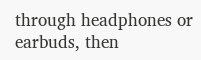through headphones or earbuds, then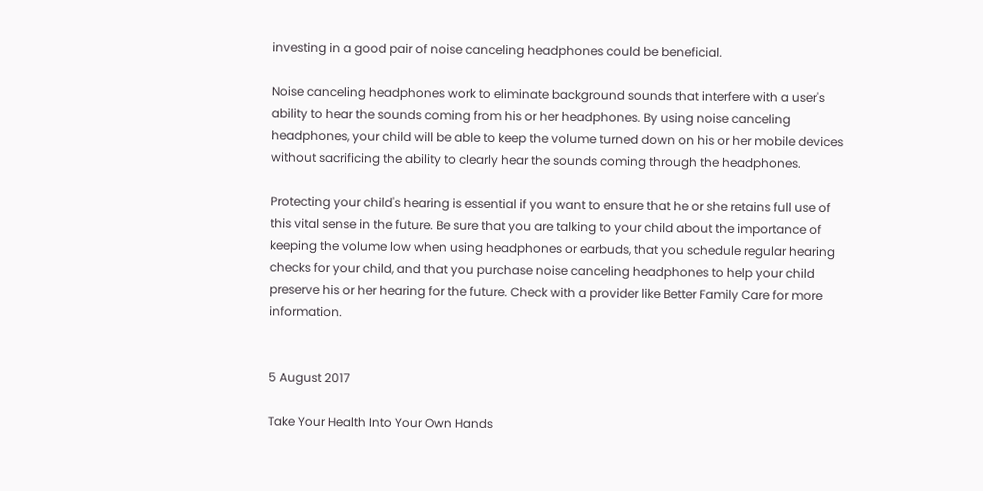investing in a good pair of noise canceling headphones could be beneficial.

Noise canceling headphones work to eliminate background sounds that interfere with a user's ability to hear the sounds coming from his or her headphones. By using noise canceling headphones, your child will be able to keep the volume turned down on his or her mobile devices without sacrificing the ability to clearly hear the sounds coming through the headphones.

Protecting your child's hearing is essential if you want to ensure that he or she retains full use of this vital sense in the future. Be sure that you are talking to your child about the importance of keeping the volume low when using headphones or earbuds, that you schedule regular hearing checks for your child, and that you purchase noise canceling headphones to help your child preserve his or her hearing for the future. Check with a provider like Better Family Care for more information.


5 August 2017

Take Your Health Into Your Own Hands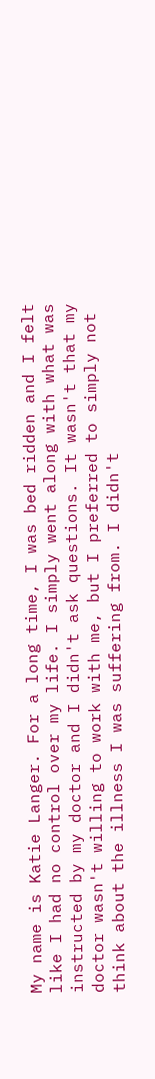My name is Katie Langer. For a long time, I was bed ridden and I felt like I had no control over my life. I simply went along with what was instructed by my doctor and I didn't ask questions. It wasn't that my doctor wasn't willing to work with me, but I preferred to simply not think about the illness I was suffering from. I didn't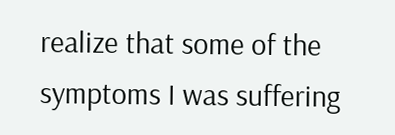realize that some of the symptoms I was suffering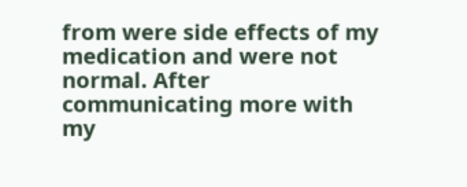from were side effects of my medication and were not normal. After communicating more with my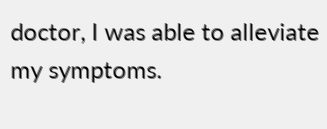doctor, I was able to alleviate my symptoms.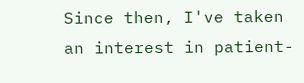Since then, I've taken an interest in patient-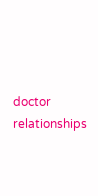doctor relationships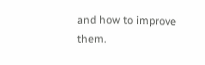and how to improve them.